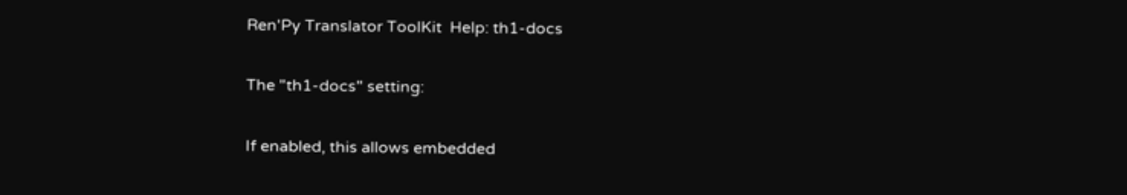Ren'Py Translator ToolKit  Help: th1-docs

The "th1-docs" setting:

If enabled, this allows embedded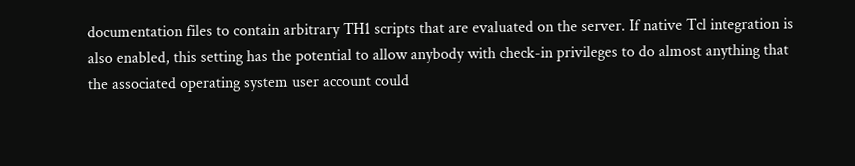documentation files to contain arbitrary TH1 scripts that are evaluated on the server. If native Tcl integration is also enabled, this setting has the potential to allow anybody with check-in privileges to do almost anything that the associated operating system user account could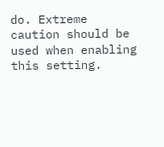do. Extreme caution should be used when enabling this setting.